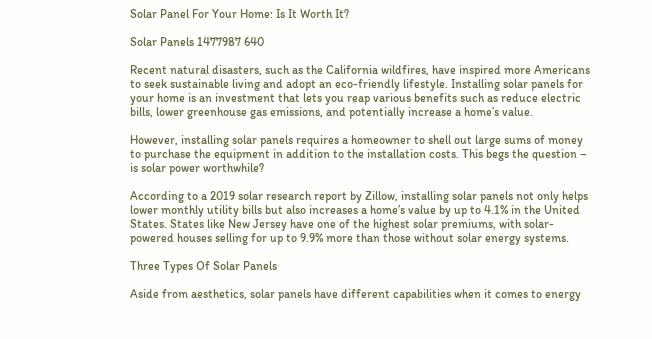Solar Panel For Your Home: Is It Worth It?

Solar Panels 1477987 640

Recent natural disasters, such as the California wildfires, have inspired more Americans to seek sustainable living and adopt an eco-friendly lifestyle. Installing solar panels for your home is an investment that lets you reap various benefits such as reduce electric bills, lower greenhouse gas emissions, and potentially increase a home’s value.

However, installing solar panels requires a homeowner to shell out large sums of money to purchase the equipment in addition to the installation costs. This begs the question – is solar power worthwhile?

According to a 2019 solar research report by Zillow, installing solar panels not only helps lower monthly utility bills but also increases a home’s value by up to 4.1% in the United States. States like New Jersey have one of the highest solar premiums, with solar-powered houses selling for up to 9.9% more than those without solar energy systems.

Three Types Of Solar Panels

Aside from aesthetics, solar panels have different capabilities when it comes to energy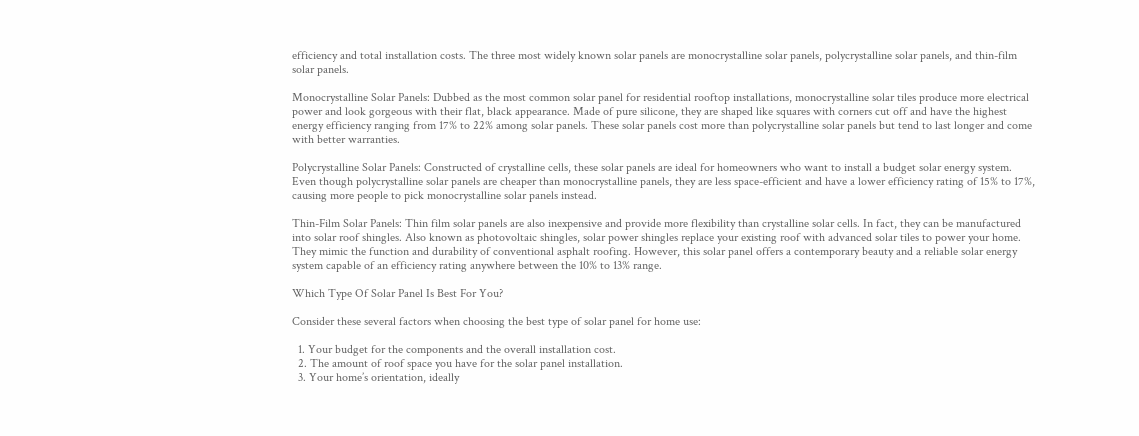efficiency and total installation costs. The three most widely known solar panels are monocrystalline solar panels, polycrystalline solar panels, and thin-film solar panels.

Monocrystalline Solar Panels: Dubbed as the most common solar panel for residential rooftop installations, monocrystalline solar tiles produce more electrical power and look gorgeous with their flat, black appearance. Made of pure silicone, they are shaped like squares with corners cut off and have the highest energy efficiency ranging from 17% to 22% among solar panels. These solar panels cost more than polycrystalline solar panels but tend to last longer and come with better warranties.

Polycrystalline Solar Panels: Constructed of crystalline cells, these solar panels are ideal for homeowners who want to install a budget solar energy system. Even though polycrystalline solar panels are cheaper than monocrystalline panels, they are less space-efficient and have a lower efficiency rating of 15% to 17%, causing more people to pick monocrystalline solar panels instead.

Thin-Film Solar Panels: Thin film solar panels are also inexpensive and provide more flexibility than crystalline solar cells. In fact, they can be manufactured into solar roof shingles. Also known as photovoltaic shingles, solar power shingles replace your existing roof with advanced solar tiles to power your home. They mimic the function and durability of conventional asphalt roofing. However, this solar panel offers a contemporary beauty and a reliable solar energy system capable of an efficiency rating anywhere between the 10% to 13% range.

Which Type Of Solar Panel Is Best For You?

Consider these several factors when choosing the best type of solar panel for home use:

  1. Your budget for the components and the overall installation cost.
  2. The amount of roof space you have for the solar panel installation.
  3. Your home’s orientation, ideally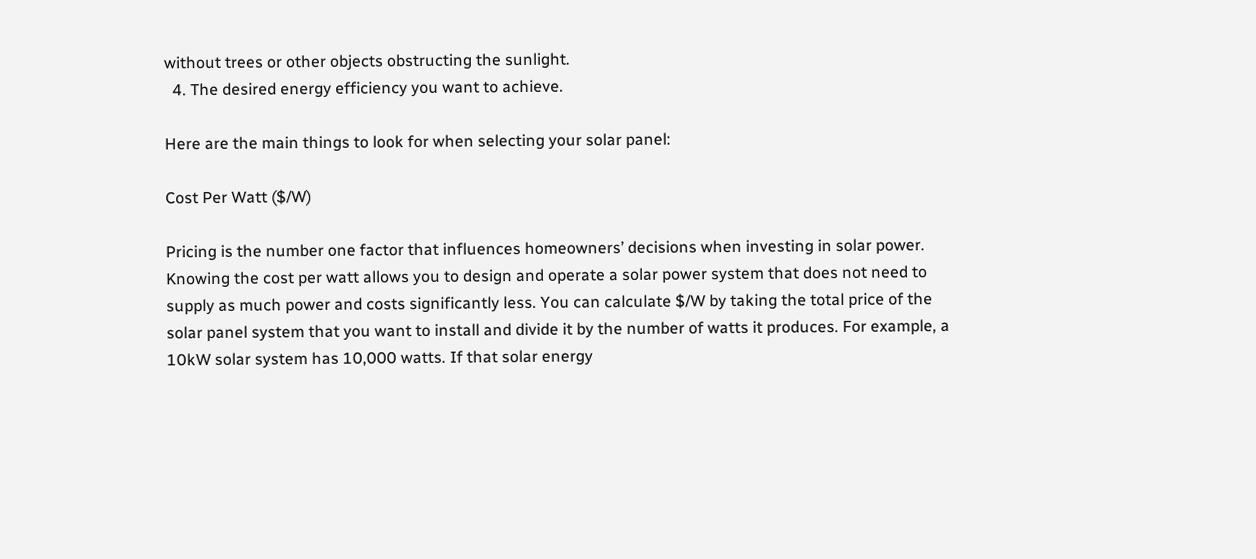without trees or other objects obstructing the sunlight.
  4. The desired energy efficiency you want to achieve.

Here are the main things to look for when selecting your solar panel:

Cost Per Watt ($/W)

Pricing is the number one factor that influences homeowners’ decisions when investing in solar power. Knowing the cost per watt allows you to design and operate a solar power system that does not need to supply as much power and costs significantly less. You can calculate $/W by taking the total price of the solar panel system that you want to install and divide it by the number of watts it produces. For example, a 10kW solar system has 10,000 watts. If that solar energy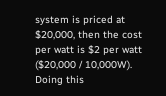system is priced at $20,000, then the cost per watt is $2 per watt ($20,000 / 10,000W). Doing this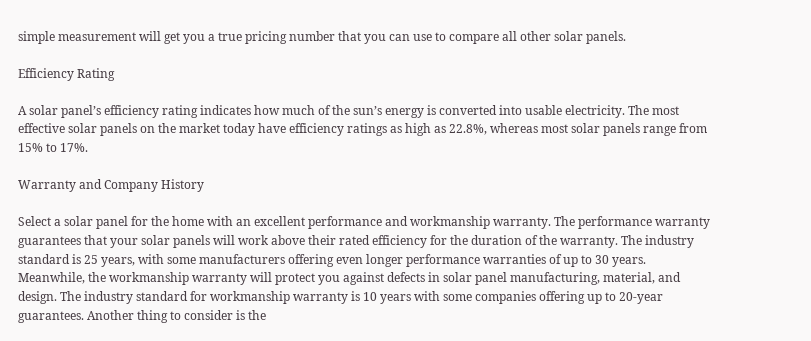simple measurement will get you a true pricing number that you can use to compare all other solar panels.

Efficiency Rating

A solar panel’s efficiency rating indicates how much of the sun’s energy is converted into usable electricity. The most effective solar panels on the market today have efficiency ratings as high as 22.8%, whereas most solar panels range from 15% to 17%.

Warranty and Company History

Select a solar panel for the home with an excellent performance and workmanship warranty. The performance warranty guarantees that your solar panels will work above their rated efficiency for the duration of the warranty. The industry standard is 25 years, with some manufacturers offering even longer performance warranties of up to 30 years. Meanwhile, the workmanship warranty will protect you against defects in solar panel manufacturing, material, and design. The industry standard for workmanship warranty is 10 years with some companies offering up to 20-year guarantees. Another thing to consider is the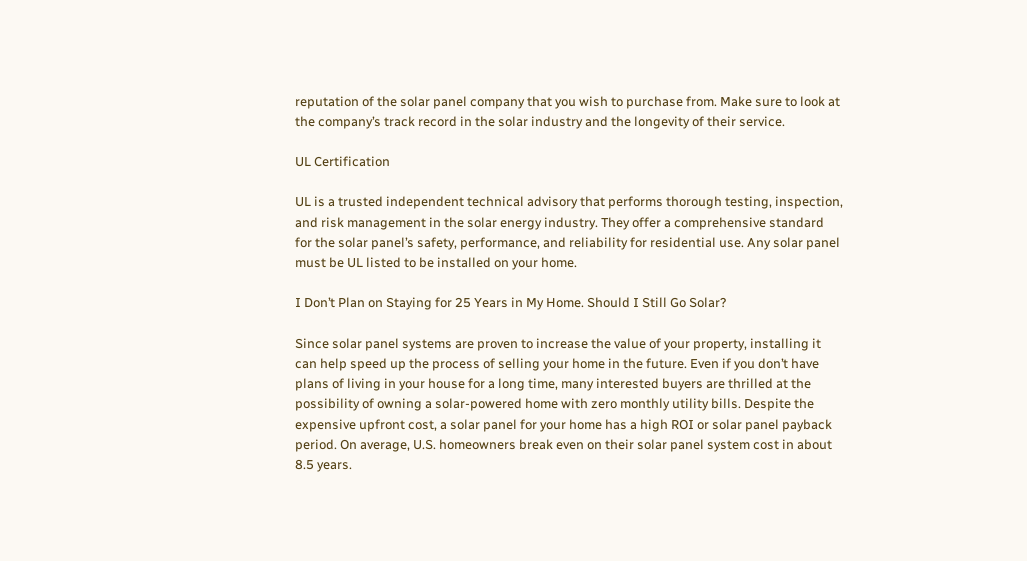reputation of the solar panel company that you wish to purchase from. Make sure to look at the company’s track record in the solar industry and the longevity of their service.

UL Certification

UL is a trusted independent technical advisory that performs thorough testing, inspection, and risk management in the solar energy industry. They offer a comprehensive standard for the solar panel’s safety, performance, and reliability for residential use. Any solar panel must be UL listed to be installed on your home.

I Don’t Plan on Staying for 25 Years in My Home. Should I Still Go Solar?

Since solar panel systems are proven to increase the value of your property, installing it can help speed up the process of selling your home in the future. Even if you don’t have plans of living in your house for a long time, many interested buyers are thrilled at the possibility of owning a solar-powered home with zero monthly utility bills. Despite the expensive upfront cost, a solar panel for your home has a high ROI or solar panel payback period. On average, U.S. homeowners break even on their solar panel system cost in about 8.5 years.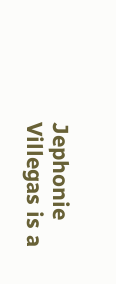Jephonie Villegas is a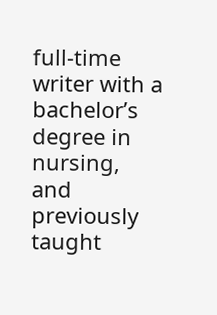full-time writer with a bachelor’s degree in nursing, and previously taught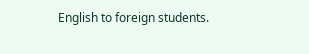English to foreign students.